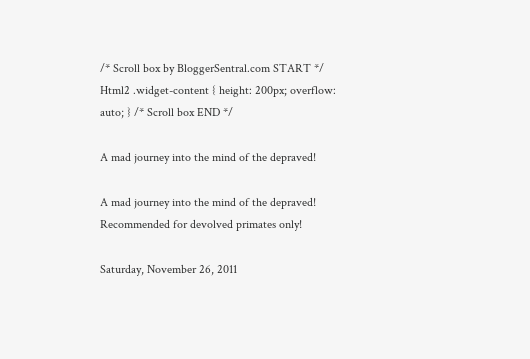/* Scroll box by BloggerSentral.com START */ Html2 .widget-content { height: 200px; overflow: auto; } /* Scroll box END */

A mad journey into the mind of the depraved!

A mad journey into the mind of the depraved!
Recommended for devolved primates only!

Saturday, November 26, 2011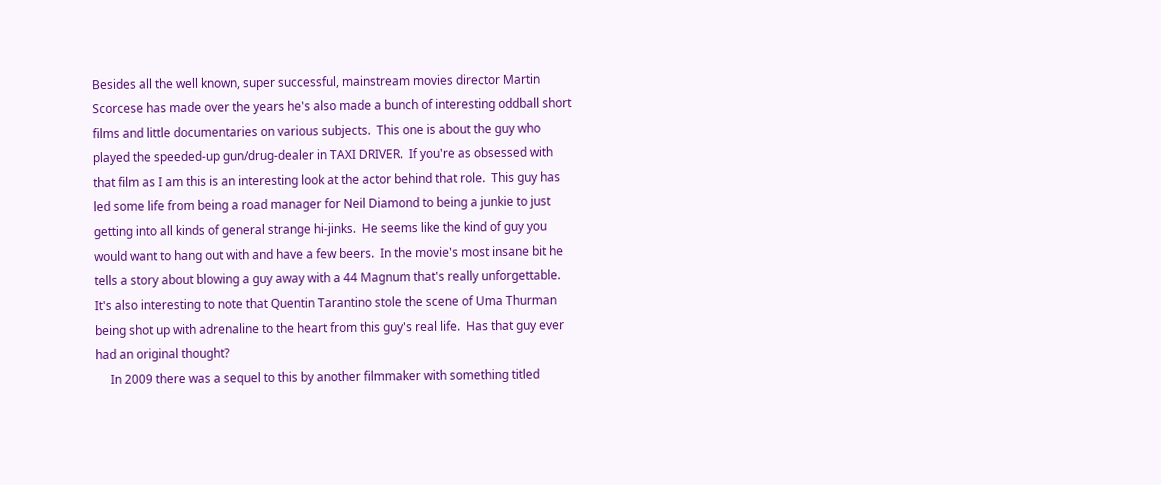Besides all the well known, super successful, mainstream movies director Martin Scorcese has made over the years he's also made a bunch of interesting oddball short films and little documentaries on various subjects.  This one is about the guy who played the speeded-up gun/drug-dealer in TAXI DRIVER.  If you're as obsessed with that film as I am this is an interesting look at the actor behind that role.  This guy has led some life from being a road manager for Neil Diamond to being a junkie to just getting into all kinds of general strange hi-jinks.  He seems like the kind of guy you would want to hang out with and have a few beers.  In the movie's most insane bit he tells a story about blowing a guy away with a 44 Magnum that's really unforgettable.  It's also interesting to note that Quentin Tarantino stole the scene of Uma Thurman being shot up with adrenaline to the heart from this guy's real life.  Has that guy ever had an original thought?
     In 2009 there was a sequel to this by another filmmaker with something titled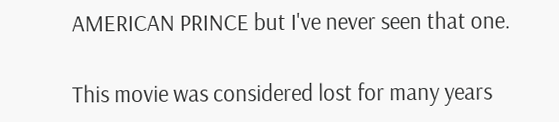AMERICAN PRINCE but I've never seen that one.

This movie was considered lost for many years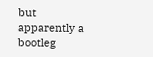but apparently a bootleg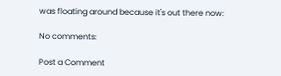was floating around because it's out there now:

No comments:

Post a Comment